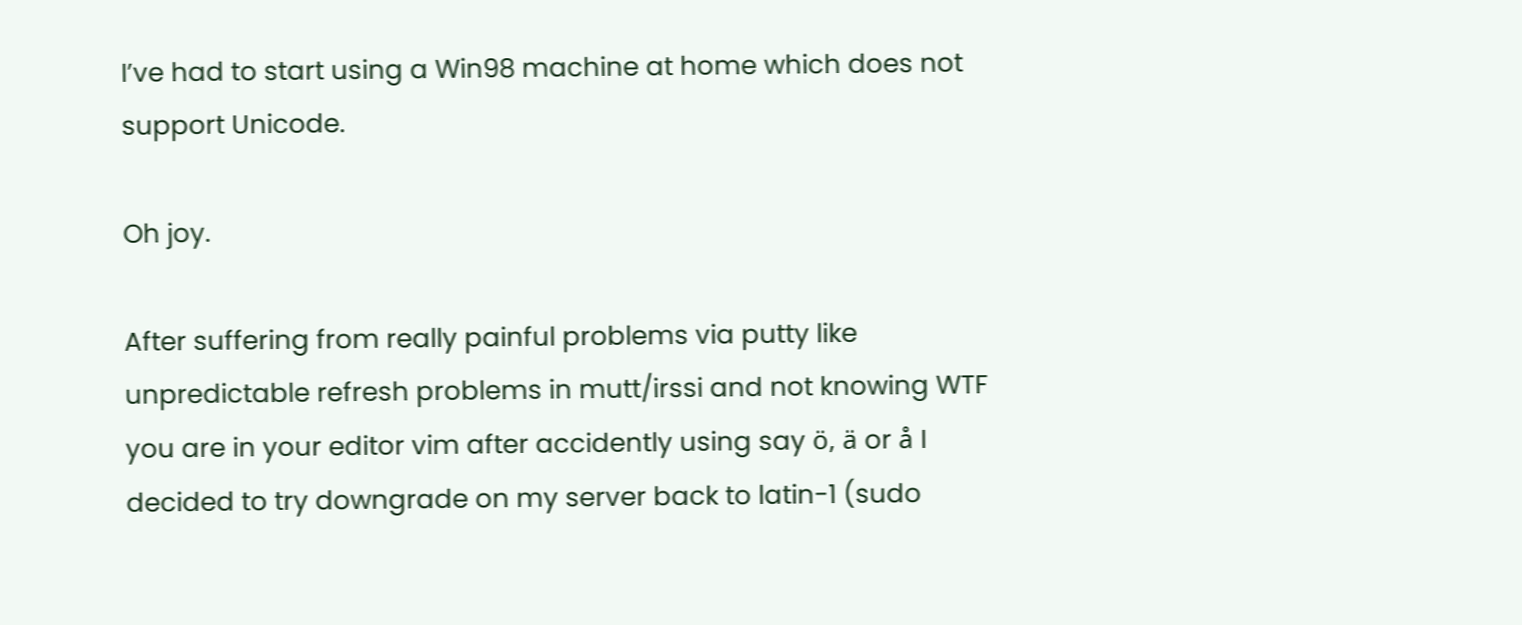I’ve had to start using a Win98 machine at home which does not support Unicode.

Oh joy.

After suffering from really painful problems via putty like unpredictable refresh problems in mutt/irssi and not knowing WTF you are in your editor vim after accidently using say ö, ä or å I decided to try downgrade on my server back to latin-1 (sudo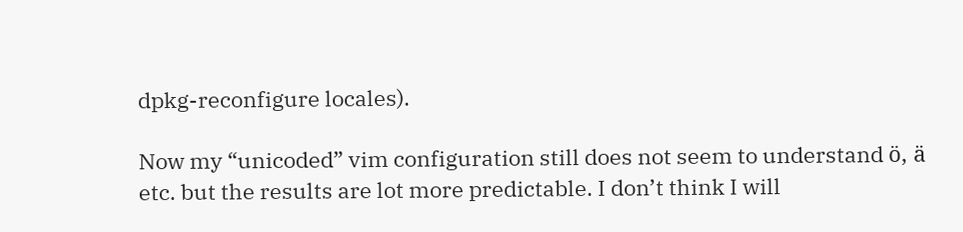dpkg-reconfigure locales).

Now my “unicoded” vim configuration still does not seem to understand ö, ä etc. but the results are lot more predictable. I don’t think I will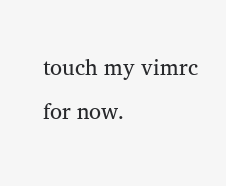touch my vimrc for now.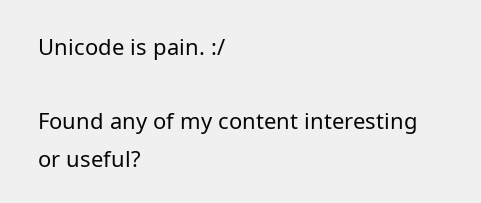Unicode is pain. :/

Found any of my content interesting or useful?